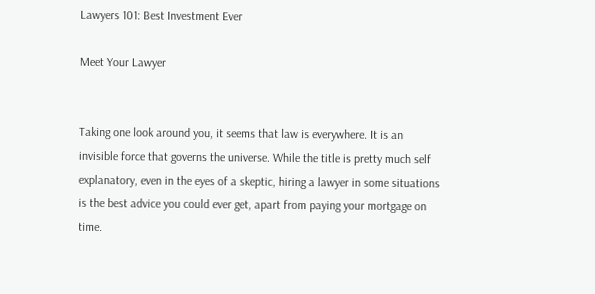Lawyers 101: Best Investment Ever

Meet Your Lawyer


Taking one look around you, it seems that law is everywhere. It is an invisible force that governs the universe. While the title is pretty much self explanatory, even in the eyes of a skeptic, hiring a lawyer in some situations is the best advice you could ever get, apart from paying your mortgage on time.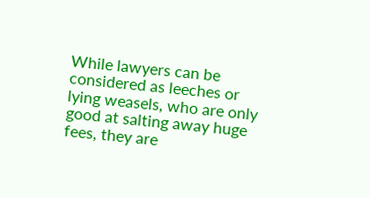While lawyers can be considered as leeches or lying weasels, who are only good at salting away huge fees, they are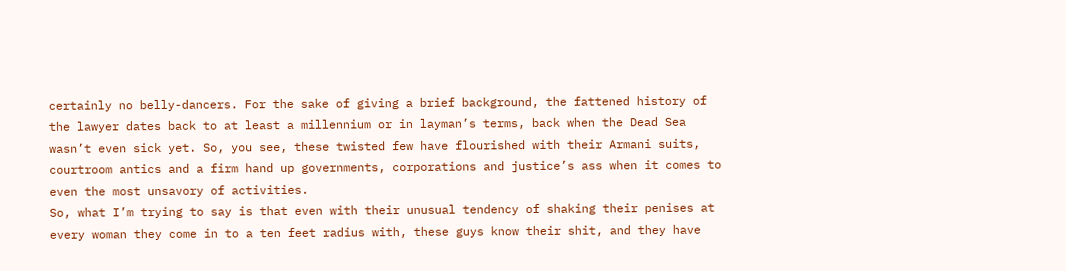certainly no belly-dancers. For the sake of giving a brief background, the fattened history of the lawyer dates back to at least a millennium or in layman’s terms, back when the Dead Sea wasn’t even sick yet. So, you see, these twisted few have flourished with their Armani suits, courtroom antics and a firm hand up governments, corporations and justice’s ass when it comes to even the most unsavory of activities.
So, what I’m trying to say is that even with their unusual tendency of shaking their penises at every woman they come in to a ten feet radius with, these guys know their shit, and they have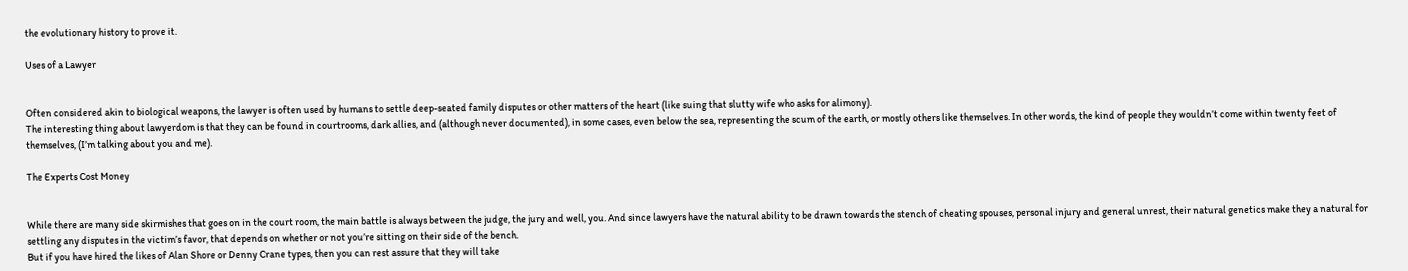the evolutionary history to prove it.

Uses of a Lawyer


Often considered akin to biological weapons, the lawyer is often used by humans to settle deep-seated family disputes or other matters of the heart (like suing that slutty wife who asks for alimony).
The interesting thing about lawyerdom is that they can be found in courtrooms, dark allies, and (although never documented), in some cases, even below the sea, representing the scum of the earth, or mostly others like themselves. In other words, the kind of people they wouldn’t come within twenty feet of themselves, (I’m talking about you and me).

The Experts Cost Money


While there are many side skirmishes that goes on in the court room, the main battle is always between the judge, the jury and well, you. And since lawyers have the natural ability to be drawn towards the stench of cheating spouses, personal injury and general unrest, their natural genetics make they a natural for settling any disputes in the victim’s favor, that depends on whether or not you’re sitting on their side of the bench.
But if you have hired the likes of Alan Shore or Denny Crane types, then you can rest assure that they will take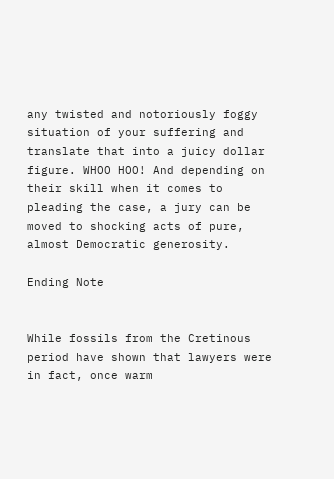any twisted and notoriously foggy situation of your suffering and translate that into a juicy dollar figure. WHOO HOO! And depending on their skill when it comes to pleading the case, a jury can be moved to shocking acts of pure, almost Democratic generosity.

Ending Note


While fossils from the Cretinous period have shown that lawyers were in fact, once warm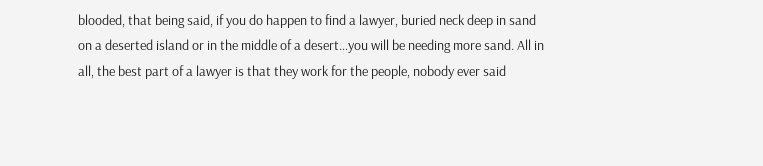blooded, that being said, if you do happen to find a lawyer, buried neck deep in sand on a deserted island or in the middle of a desert…you will be needing more sand. All in all, the best part of a lawyer is that they work for the people, nobody ever said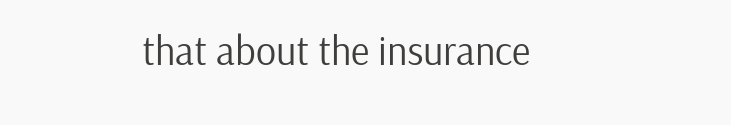that about the insurance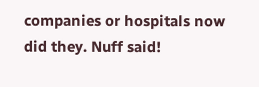companies or hospitals now did they. Nuff said!